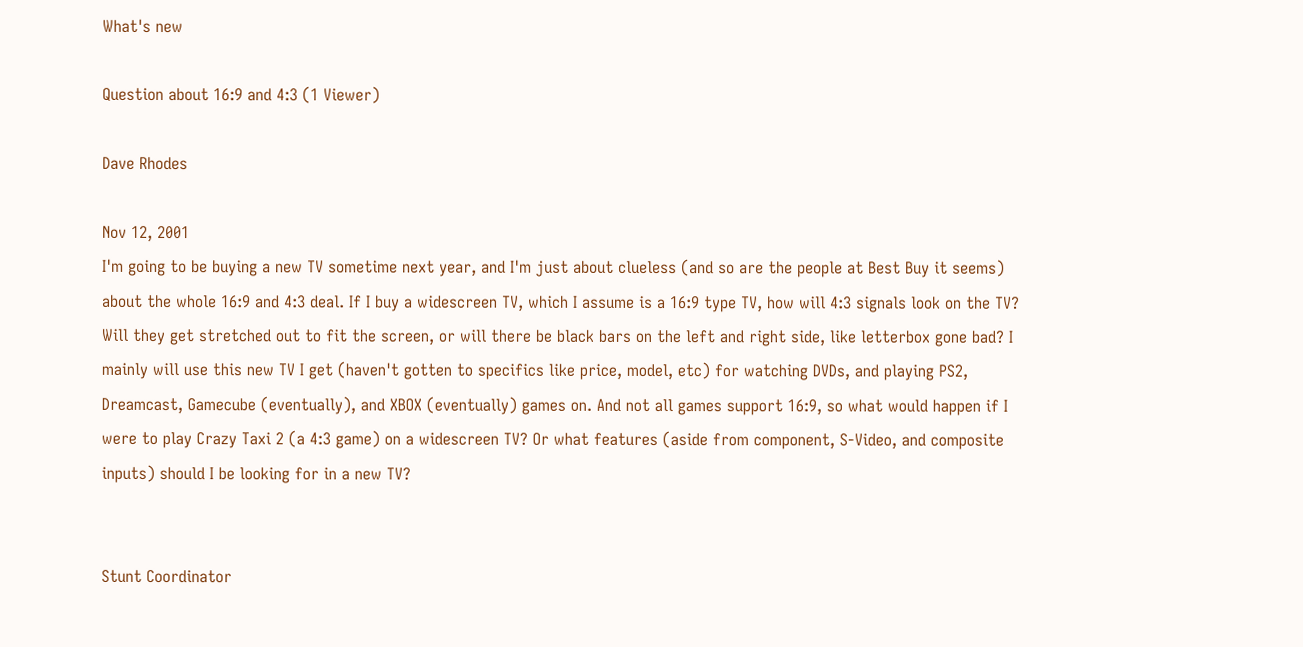What's new

Question about 16:9 and 4:3 (1 Viewer)

Dave Rhodes

Nov 12, 2001
I'm going to be buying a new TV sometime next year, and I'm just about clueless (and so are the people at Best Buy it seems) about the whole 16:9 and 4:3 deal. If I buy a widescreen TV, which I assume is a 16:9 type TV, how will 4:3 signals look on the TV? Will they get stretched out to fit the screen, or will there be black bars on the left and right side, like letterbox gone bad? I mainly will use this new TV I get (haven't gotten to specifics like price, model, etc) for watching DVDs, and playing PS2, Dreamcast, Gamecube (eventually), and XBOX (eventually) games on. And not all games support 16:9, so what would happen if I were to play Crazy Taxi 2 (a 4:3 game) on a widescreen TV? Or what features (aside from component, S-Video, and composite inputs) should I be looking for in a new TV?


Stunt Coordinator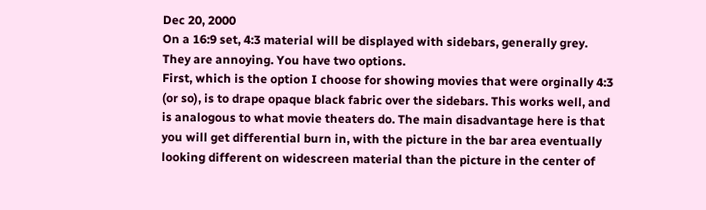Dec 20, 2000
On a 16:9 set, 4:3 material will be displayed with sidebars, generally grey. They are annoying. You have two options.
First, which is the option I choose for showing movies that were orginally 4:3 (or so), is to drape opaque black fabric over the sidebars. This works well, and is analogous to what movie theaters do. The main disadvantage here is that you will get differential burn in, with the picture in the bar area eventually looking different on widescreen material than the picture in the center of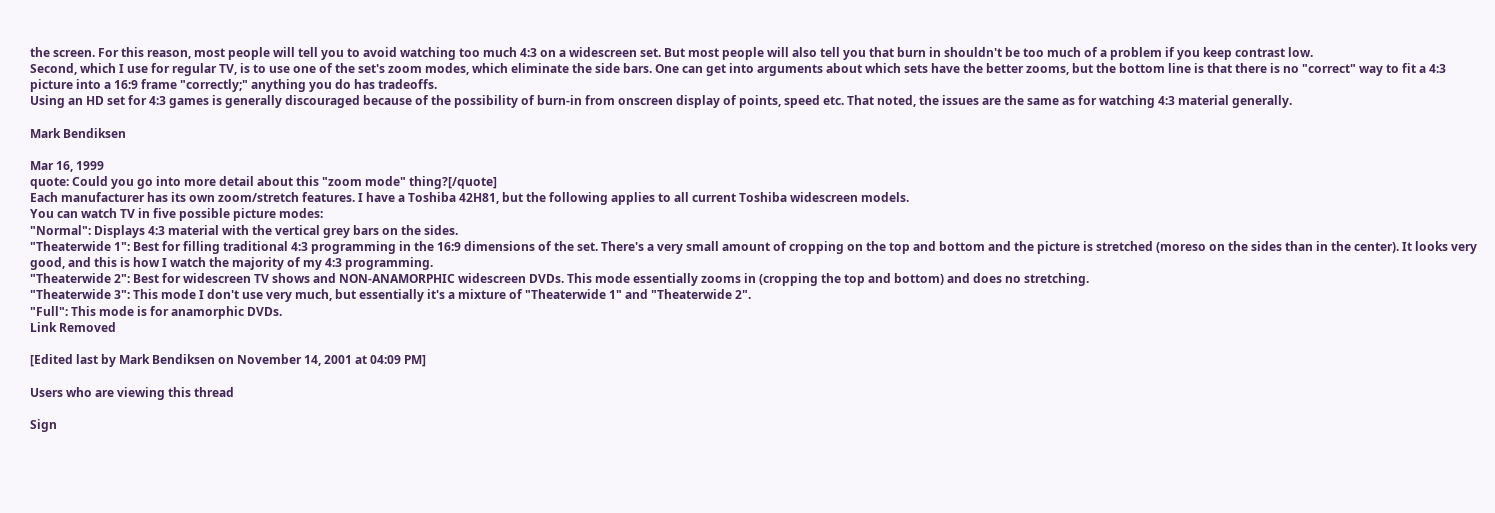the screen. For this reason, most people will tell you to avoid watching too much 4:3 on a widescreen set. But most people will also tell you that burn in shouldn't be too much of a problem if you keep contrast low.
Second, which I use for regular TV, is to use one of the set's zoom modes, which eliminate the side bars. One can get into arguments about which sets have the better zooms, but the bottom line is that there is no "correct" way to fit a 4:3 picture into a 16:9 frame "correctly;" anything you do has tradeoffs.
Using an HD set for 4:3 games is generally discouraged because of the possibility of burn-in from onscreen display of points, speed etc. That noted, the issues are the same as for watching 4:3 material generally.

Mark Bendiksen

Mar 16, 1999
quote: Could you go into more detail about this "zoom mode" thing?[/quote]
Each manufacturer has its own zoom/stretch features. I have a Toshiba 42H81, but the following applies to all current Toshiba widescreen models.
You can watch TV in five possible picture modes:
"Normal": Displays 4:3 material with the vertical grey bars on the sides.
"Theaterwide 1": Best for filling traditional 4:3 programming in the 16:9 dimensions of the set. There's a very small amount of cropping on the top and bottom and the picture is stretched (moreso on the sides than in the center). It looks very good, and this is how I watch the majority of my 4:3 programming.
"Theaterwide 2": Best for widescreen TV shows and NON-ANAMORPHIC widescreen DVDs. This mode essentially zooms in (cropping the top and bottom) and does no stretching.
"Theaterwide 3": This mode I don't use very much, but essentially it's a mixture of "Theaterwide 1" and "Theaterwide 2".
"Full": This mode is for anamorphic DVDs.
Link Removed

[Edited last by Mark Bendiksen on November 14, 2001 at 04:09 PM]

Users who are viewing this thread

Sign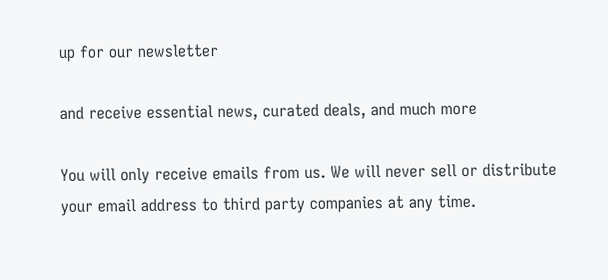up for our newsletter

and receive essential news, curated deals, and much more

You will only receive emails from us. We will never sell or distribute your email address to third party companies at any time.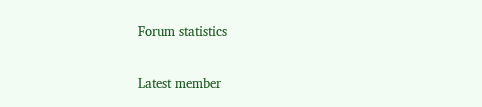Forum statistics

Latest member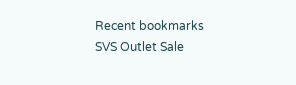Recent bookmarks
SVS Outlet Sale